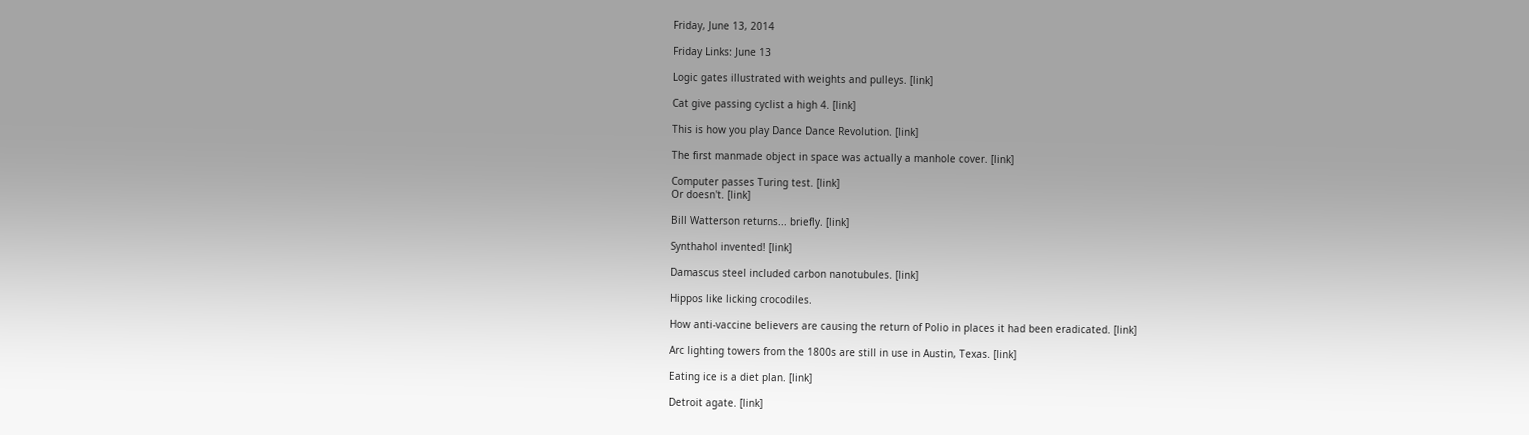Friday, June 13, 2014

Friday Links: June 13

Logic gates illustrated with weights and pulleys. [link]

Cat give passing cyclist a high 4. [link]

This is how you play Dance Dance Revolution. [link]

The first manmade object in space was actually a manhole cover. [link]

Computer passes Turing test. [link]
Or doesn't. [link]

Bill Watterson returns... briefly. [link]

Synthahol invented! [link]

Damascus steel included carbon nanotubules. [link]

Hippos like licking crocodiles.

How anti-vaccine believers are causing the return of Polio in places it had been eradicated. [link]

Arc lighting towers from the 1800s are still in use in Austin, Texas. [link]

Eating ice is a diet plan. [link]

Detroit agate. [link]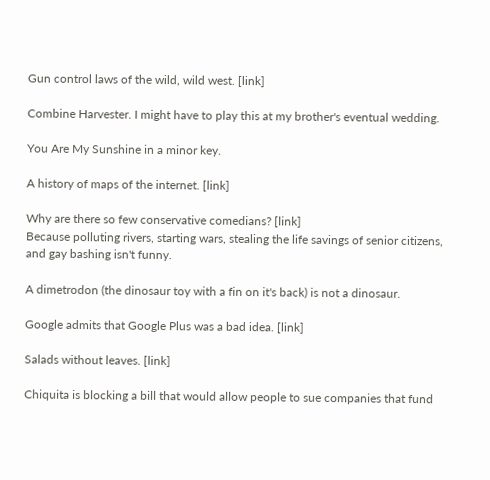Gun control laws of the wild, wild west. [link]

Combine Harvester. I might have to play this at my brother's eventual wedding.

You Are My Sunshine in a minor key.

A history of maps of the internet. [link]

Why are there so few conservative comedians? [link]
Because polluting rivers, starting wars, stealing the life savings of senior citizens, and gay bashing isn't funny.

A dimetrodon (the dinosaur toy with a fin on it's back) is not a dinosaur.

Google admits that Google Plus was a bad idea. [link]

Salads without leaves. [link]

Chiquita is blocking a bill that would allow people to sue companies that fund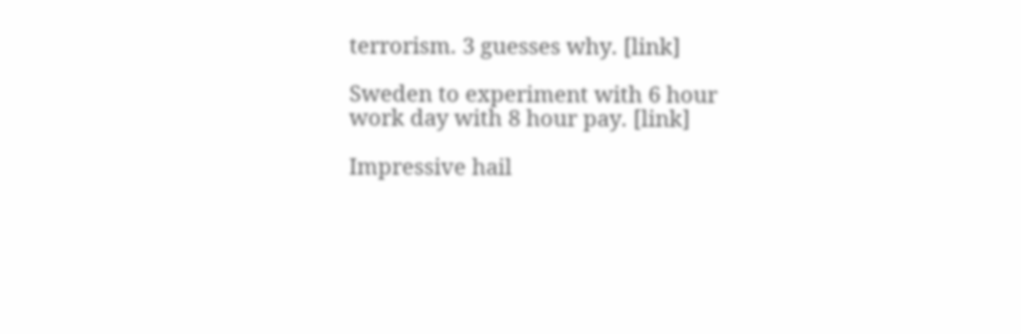terrorism. 3 guesses why. [link]

Sweden to experiment with 6 hour work day with 8 hour pay. [link]

Impressive hail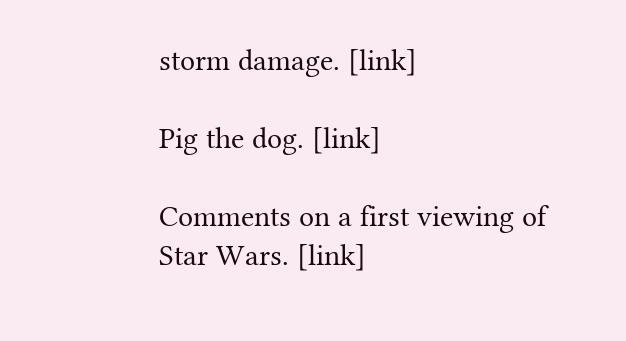storm damage. [link]

Pig the dog. [link]

Comments on a first viewing of Star Wars. [link]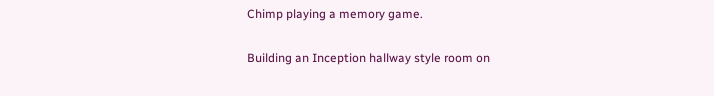Chimp playing a memory game.

Building an Inception hallway style room on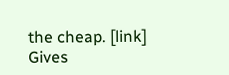the cheap. [link]
Gives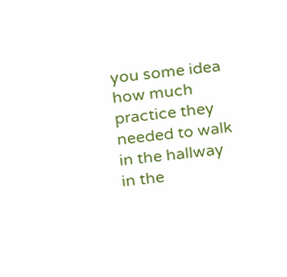you some idea how much practice they needed to walk in the hallway in the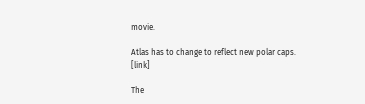movie.

Atlas has to change to reflect new polar caps. [link]

The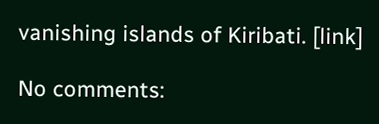vanishing islands of Kiribati. [link]

No comments: